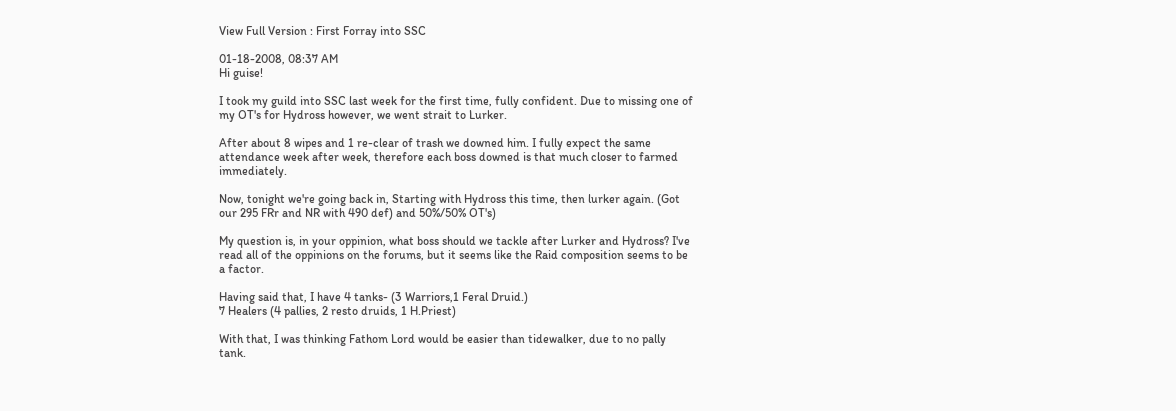View Full Version : First Forray into SSC

01-18-2008, 08:37 AM
Hi guise!

I took my guild into SSC last week for the first time, fully confident. Due to missing one of my OT's for Hydross however, we went strait to Lurker.

After about 8 wipes and 1 re-clear of trash we downed him. I fully expect the same attendance week after week, therefore each boss downed is that much closer to farmed immediately.

Now, tonight we're going back in, Starting with Hydross this time, then lurker again. (Got our 295 FRr and NR with 490 def) and 50%/50% OT's)

My question is, in your oppinion, what boss should we tackle after Lurker and Hydross? I've read all of the oppinions on the forums, but it seems like the Raid composition seems to be a factor.

Having said that, I have 4 tanks- (3 Warriors,1 Feral Druid.)
7 Healers (4 pallies, 2 resto druids, 1 H.Priest)

With that, I was thinking Fathom Lord would be easier than tidewalker, due to no pally tank.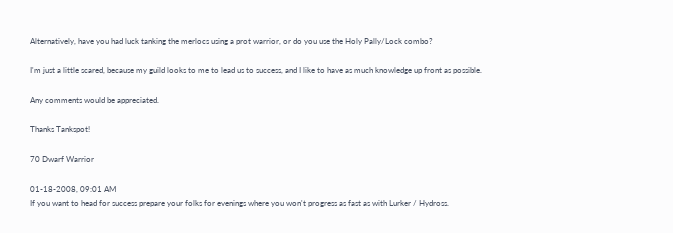Alternatively, have you had luck tanking the merlocs using a prot warrior, or do you use the Holy Pally/Lock combo?

I'm just a little scared, because my guild looks to me to lead us to success, and I like to have as much knowledge up front as possible.

Any comments would be appreciated.

Thanks Tankspot!

70 Dwarf Warrior

01-18-2008, 09:01 AM
If you want to head for success prepare your folks for evenings where you won't progress as fast as with Lurker / Hydross.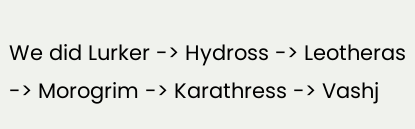We did Lurker -> Hydross -> Leotheras -> Morogrim -> Karathress -> Vashj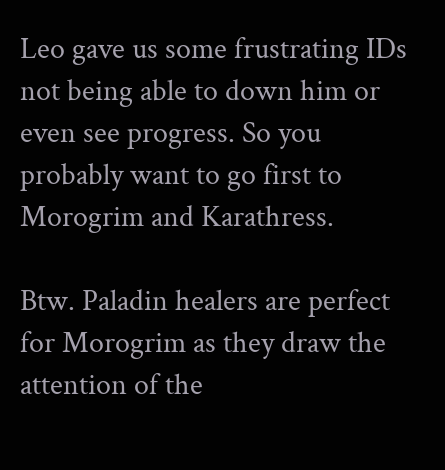Leo gave us some frustrating IDs not being able to down him or even see progress. So you probably want to go first to Morogrim and Karathress.

Btw. Paladin healers are perfect for Morogrim as they draw the attention of the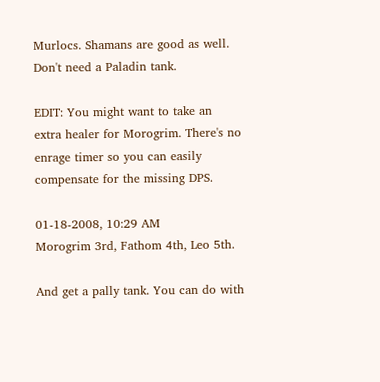Murlocs. Shamans are good as well. Don't need a Paladin tank.

EDIT: You might want to take an extra healer for Morogrim. There's no enrage timer so you can easily compensate for the missing DPS.

01-18-2008, 10:29 AM
Morogrim 3rd, Fathom 4th, Leo 5th.

And get a pally tank. You can do with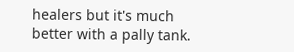healers but it's much better with a pally tank.